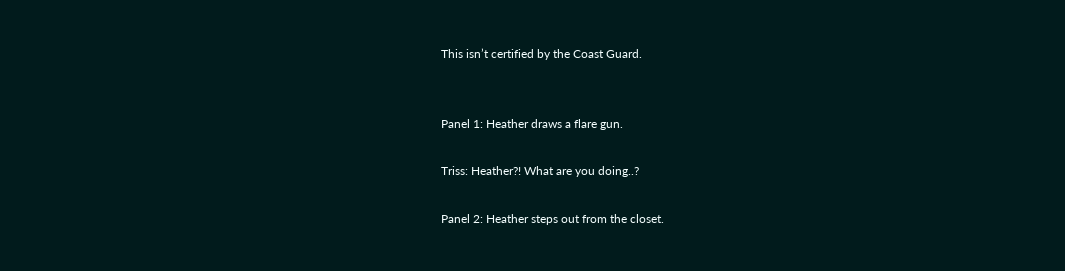This isn’t certified by the Coast Guard.


Panel 1: Heather draws a flare gun.

Triss: Heather?! What are you doing..?

Panel 2: Heather steps out from the closet.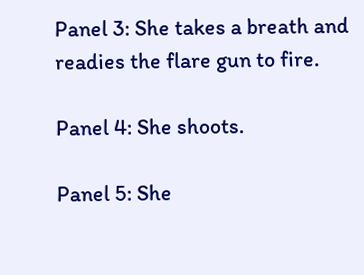Panel 3: She takes a breath and readies the flare gun to fire.

Panel 4: She shoots.

Panel 5: She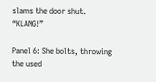slams the door shut. “KLANG!”

Panel 6: She bolts, throwing the used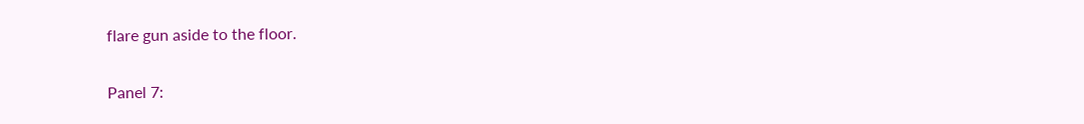flare gun aside to the floor.

Panel 7: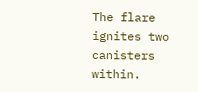The flare ignites two canisters within.